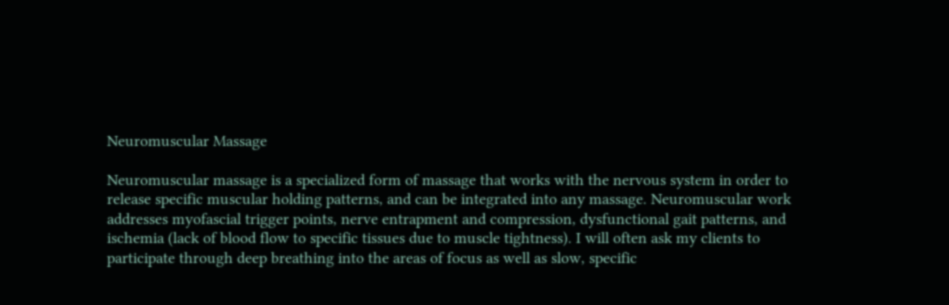Neuromuscular Massage

Neuromuscular massage is a specialized form of massage that works with the nervous system in order to release specific muscular holding patterns, and can be integrated into any massage. Neuromuscular work addresses myofascial trigger points, nerve entrapment and compression, dysfunctional gait patterns, and ischemia (lack of blood flow to specific tissues due to muscle tightness). I will often ask my clients to participate through deep breathing into the areas of focus as well as slow, specific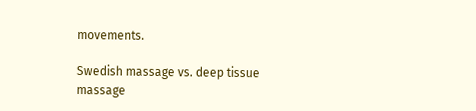movements.

Swedish massage vs. deep tissue massage